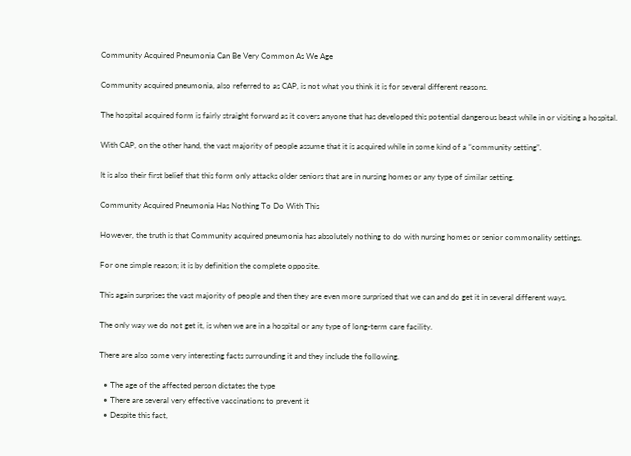Community Acquired Pneumonia Can Be Very Common As We Age

Community acquired pneumonia, also referred to as CAP, is not what you think it is for several different reasons.

The hospital acquired form is fairly straight forward as it covers anyone that has developed this potential dangerous beast while in or visiting a hospital.

With CAP, on the other hand, the vast majority of people assume that it is acquired while in some kind of a “community setting”.

It is also their first belief that this form only attacks older seniors that are in nursing homes or any type of similar setting.

Community Acquired Pneumonia Has Nothing To Do With This

However, the truth is that Community acquired pneumonia has absolutely nothing to do with nursing homes or senior commonality settings.

For one simple reason; it is by definition the complete opposite.

This again surprises the vast majority of people and then they are even more surprised that we can and do get it in several different ways.

The only way we do not get it, is when we are in a hospital or any type of long-term care facility.

There are also some very interesting facts surrounding it and they include the following.

  • The age of the affected person dictates the type
  • There are several very effective vaccinations to prevent it
  • Despite this fact,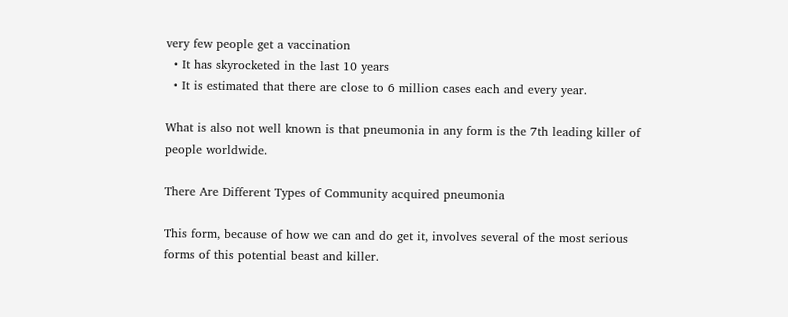very few people get a vaccination
  • It has skyrocketed in the last 10 years
  • It is estimated that there are close to 6 million cases each and every year.

What is also not well known is that pneumonia in any form is the 7th leading killer of people worldwide.

There Are Different Types of Community acquired pneumonia

This form, because of how we can and do get it, involves several of the most serious forms of this potential beast and killer.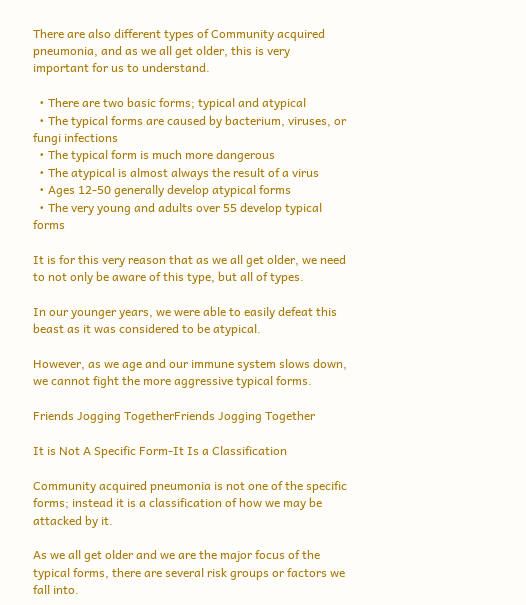There are also different types of Community acquired pneumonia, and as we all get older, this is very important for us to understand.

  • There are two basic forms; typical and atypical
  • The typical forms are caused by bacterium, viruses, or fungi infections
  • The typical form is much more dangerous
  • The atypical is almost always the result of a virus
  • Ages 12-50 generally develop atypical forms
  • The very young and adults over 55 develop typical forms

It is for this very reason that as we all get older, we need to not only be aware of this type, but all of types.

In our younger years, we were able to easily defeat this beast as it was considered to be atypical.

However, as we age and our immune system slows down, we cannot fight the more aggressive typical forms.

Friends Jogging TogetherFriends Jogging Together

It is Not A Specific Form-It Is a Classification

Community acquired pneumonia is not one of the specific forms; instead it is a classification of how we may be attacked by it.

As we all get older and we are the major focus of the typical forms, there are several risk groups or factors we fall into.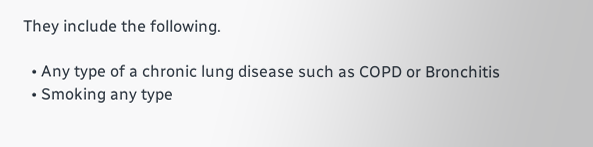They include the following.

  • Any type of a chronic lung disease such as COPD or Bronchitis
  • Smoking any type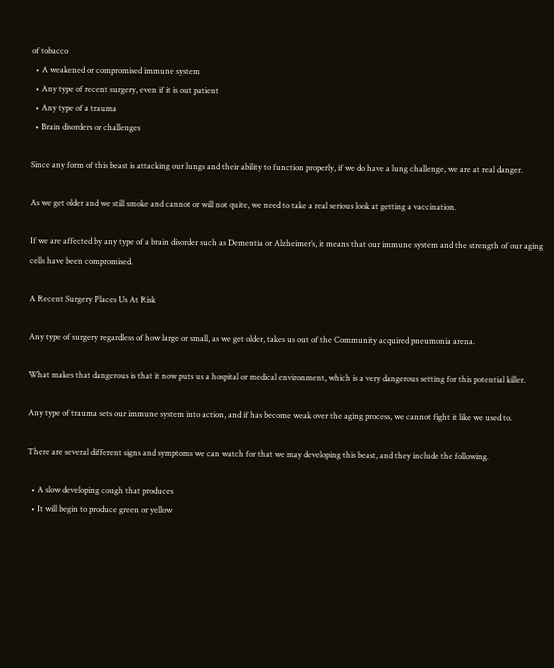of tobacco
  • A weakened or compromised immune system
  • Any type of recent surgery, even if it is out patient
  • Any type of a trauma
  • Brain disorders or challenges

Since any form of this beast is attacking our lungs and their ability to function properly, if we do have a lung challenge, we are at real danger.

As we get older and we still smoke and cannot or will not quite, we need to take a real serious look at getting a vaccination.

If we are affected by any type of a brain disorder such as Dementia or Alzheimer’s, it means that our immune system and the strength of our aging cells have been compromised.

A Recent Surgery Places Us At Risk

Any type of surgery regardless of how large or small, as we get older, takes us out of the Community acquired pneumonia arena.

What makes that dangerous is that it now puts us a hospital or medical environment, which is a very dangerous setting for this potential killer.

Any type of trauma sets our immune system into action, and if has become weak over the aging process, we cannot fight it like we used to.

There are several different signs and symptoms we can watch for that we may developing this beast, and they include the following.

  • A slow developing cough that produces
  • It will begin to produce green or yellow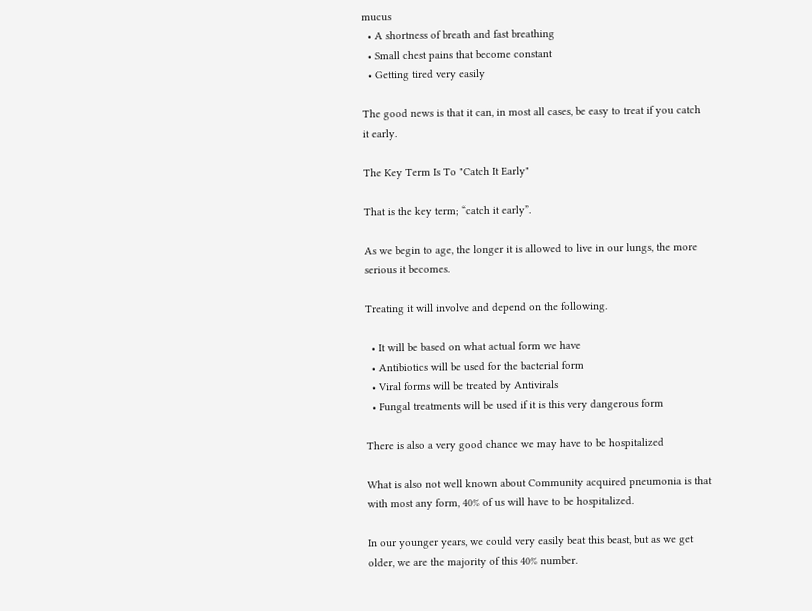mucus
  • A shortness of breath and fast breathing
  • Small chest pains that become constant
  • Getting tired very easily

The good news is that it can, in most all cases, be easy to treat if you catch it early.

The Key Term Is To "Catch It Early"

That is the key term; “catch it early”.

As we begin to age, the longer it is allowed to live in our lungs, the more serious it becomes.

Treating it will involve and depend on the following.

  • It will be based on what actual form we have
  • Antibiotics will be used for the bacterial form
  • Viral forms will be treated by Antivirals
  • Fungal treatments will be used if it is this very dangerous form

There is also a very good chance we may have to be hospitalized

What is also not well known about Community acquired pneumonia is that with most any form, 40% of us will have to be hospitalized.

In our younger years, we could very easily beat this beast, but as we get older, we are the majority of this 40% number.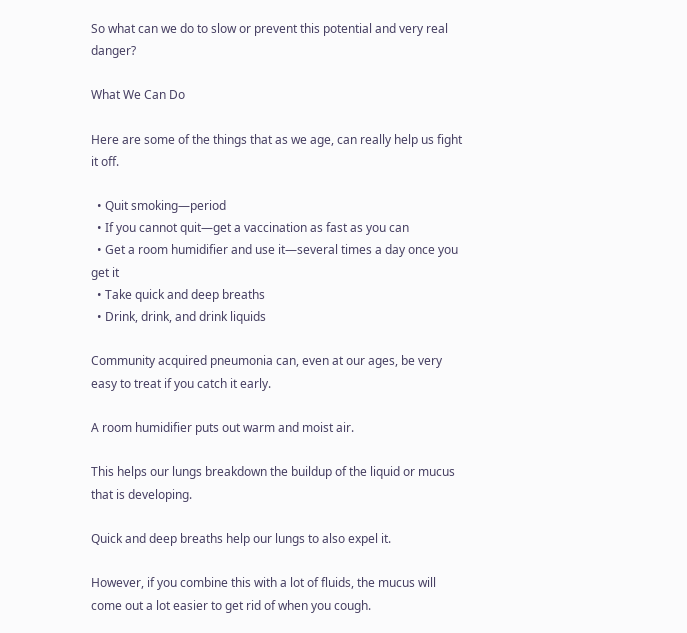So what can we do to slow or prevent this potential and very real danger?

What We Can Do

Here are some of the things that as we age, can really help us fight it off.

  • Quit smoking—period
  • If you cannot quit—get a vaccination as fast as you can
  • Get a room humidifier and use it—several times a day once you get it
  • Take quick and deep breaths
  • Drink, drink, and drink liquids

Community acquired pneumonia can, even at our ages, be very easy to treat if you catch it early.

A room humidifier puts out warm and moist air.

This helps our lungs breakdown the buildup of the liquid or mucus that is developing.

Quick and deep breaths help our lungs to also expel it.

However, if you combine this with a lot of fluids, the mucus will come out a lot easier to get rid of when you cough.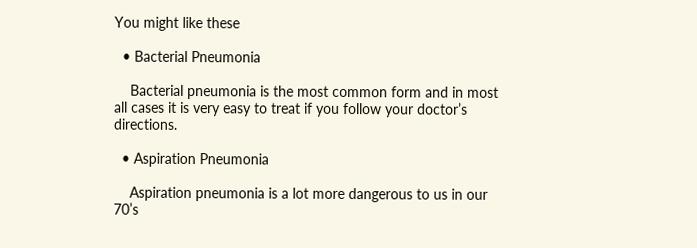You might like these

  • Bacterial Pneumonia

    Bacterial pneumonia is the most common form and in most all cases it is very easy to treat if you follow your doctor’s directions.

  • Aspiration Pneumonia

    Aspiration pneumonia is a lot more dangerous to us in our 70’s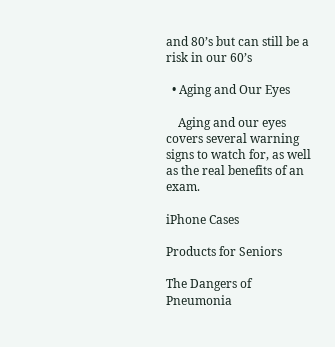and 80’s but can still be a risk in our 60’s

  • Aging and Our Eyes

    Aging and our eyes covers several warning signs to watch for, as well as the real benefits of an exam.

iPhone Cases

Products for Seniors

The Dangers of Pneumonia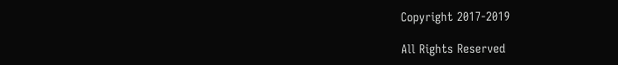Copyright 2017-2019

All Rights Reserved